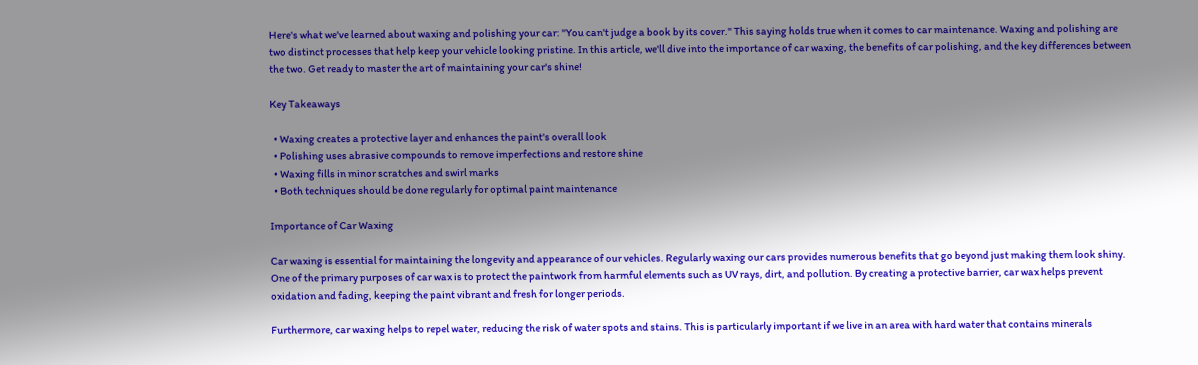Here's what we've learned about waxing and polishing your car: "You can't judge a book by its cover." This saying holds true when it comes to car maintenance. Waxing and polishing are two distinct processes that help keep your vehicle looking pristine. In this article, we'll dive into the importance of car waxing, the benefits of car polishing, and the key differences between the two. Get ready to master the art of maintaining your car's shine!

Key Takeaways

  • Waxing creates a protective layer and enhances the paint's overall look
  • Polishing uses abrasive compounds to remove imperfections and restore shine
  • Waxing fills in minor scratches and swirl marks
  • Both techniques should be done regularly for optimal paint maintenance

Importance of Car Waxing

Car waxing is essential for maintaining the longevity and appearance of our vehicles. Regularly waxing our cars provides numerous benefits that go beyond just making them look shiny. One of the primary purposes of car wax is to protect the paintwork from harmful elements such as UV rays, dirt, and pollution. By creating a protective barrier, car wax helps prevent oxidation and fading, keeping the paint vibrant and fresh for longer periods.

Furthermore, car waxing helps to repel water, reducing the risk of water spots and stains. This is particularly important if we live in an area with hard water that contains minerals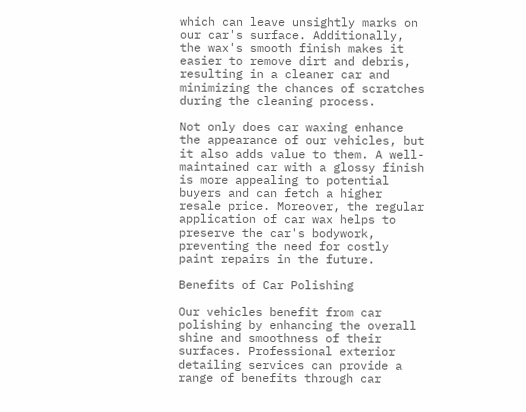which can leave unsightly marks on our car's surface. Additionally, the wax's smooth finish makes it easier to remove dirt and debris, resulting in a cleaner car and minimizing the chances of scratches during the cleaning process.

Not only does car waxing enhance the appearance of our vehicles, but it also adds value to them. A well-maintained car with a glossy finish is more appealing to potential buyers and can fetch a higher resale price. Moreover, the regular application of car wax helps to preserve the car's bodywork, preventing the need for costly paint repairs in the future.

Benefits of Car Polishing

Our vehicles benefit from car polishing by enhancing the overall shine and smoothness of their surfaces. Professional exterior detailing services can provide a range of benefits through car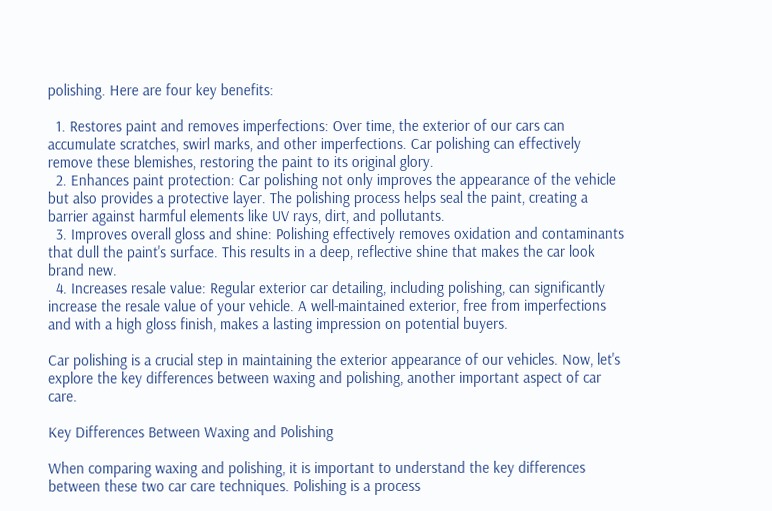polishing. Here are four key benefits:

  1. Restores paint and removes imperfections: Over time, the exterior of our cars can accumulate scratches, swirl marks, and other imperfections. Car polishing can effectively remove these blemishes, restoring the paint to its original glory.
  2. Enhances paint protection: Car polishing not only improves the appearance of the vehicle but also provides a protective layer. The polishing process helps seal the paint, creating a barrier against harmful elements like UV rays, dirt, and pollutants.
  3. Improves overall gloss and shine: Polishing effectively removes oxidation and contaminants that dull the paint's surface. This results in a deep, reflective shine that makes the car look brand new.
  4. Increases resale value: Regular exterior car detailing, including polishing, can significantly increase the resale value of your vehicle. A well-maintained exterior, free from imperfections and with a high gloss finish, makes a lasting impression on potential buyers.

Car polishing is a crucial step in maintaining the exterior appearance of our vehicles. Now, let's explore the key differences between waxing and polishing, another important aspect of car care.

Key Differences Between Waxing and Polishing

When comparing waxing and polishing, it is important to understand the key differences between these two car care techniques. Polishing is a process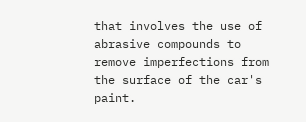that involves the use of abrasive compounds to remove imperfections from the surface of the car's paint.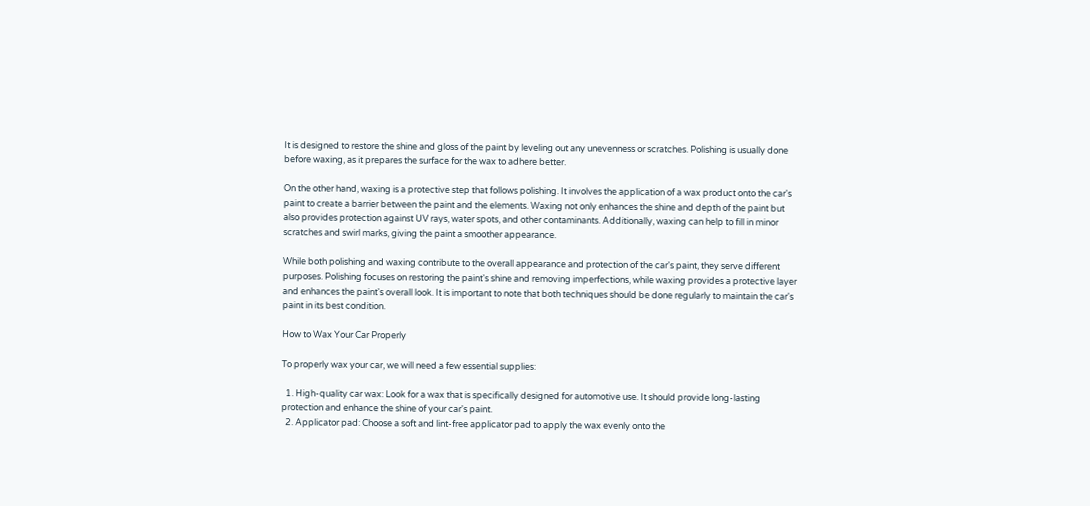It is designed to restore the shine and gloss of the paint by leveling out any unevenness or scratches. Polishing is usually done before waxing, as it prepares the surface for the wax to adhere better.

On the other hand, waxing is a protective step that follows polishing. It involves the application of a wax product onto the car's paint to create a barrier between the paint and the elements. Waxing not only enhances the shine and depth of the paint but also provides protection against UV rays, water spots, and other contaminants. Additionally, waxing can help to fill in minor scratches and swirl marks, giving the paint a smoother appearance.

While both polishing and waxing contribute to the overall appearance and protection of the car's paint, they serve different purposes. Polishing focuses on restoring the paint's shine and removing imperfections, while waxing provides a protective layer and enhances the paint's overall look. It is important to note that both techniques should be done regularly to maintain the car's paint in its best condition.

How to Wax Your Car Properly

To properly wax your car, we will need a few essential supplies:

  1. High-quality car wax: Look for a wax that is specifically designed for automotive use. It should provide long-lasting protection and enhance the shine of your car's paint.
  2. Applicator pad: Choose a soft and lint-free applicator pad to apply the wax evenly onto the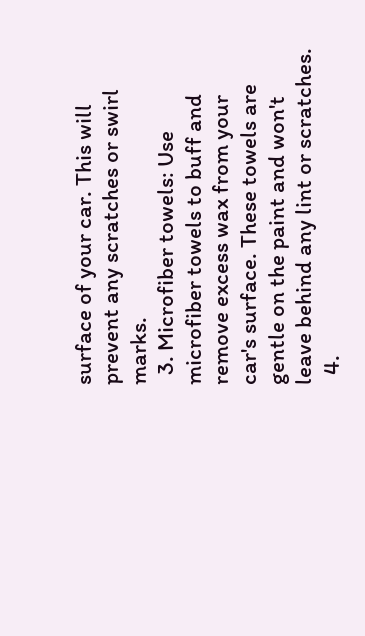surface of your car. This will prevent any scratches or swirl marks.
  3. Microfiber towels: Use microfiber towels to buff and remove excess wax from your car's surface. These towels are gentle on the paint and won't leave behind any lint or scratches.
  4.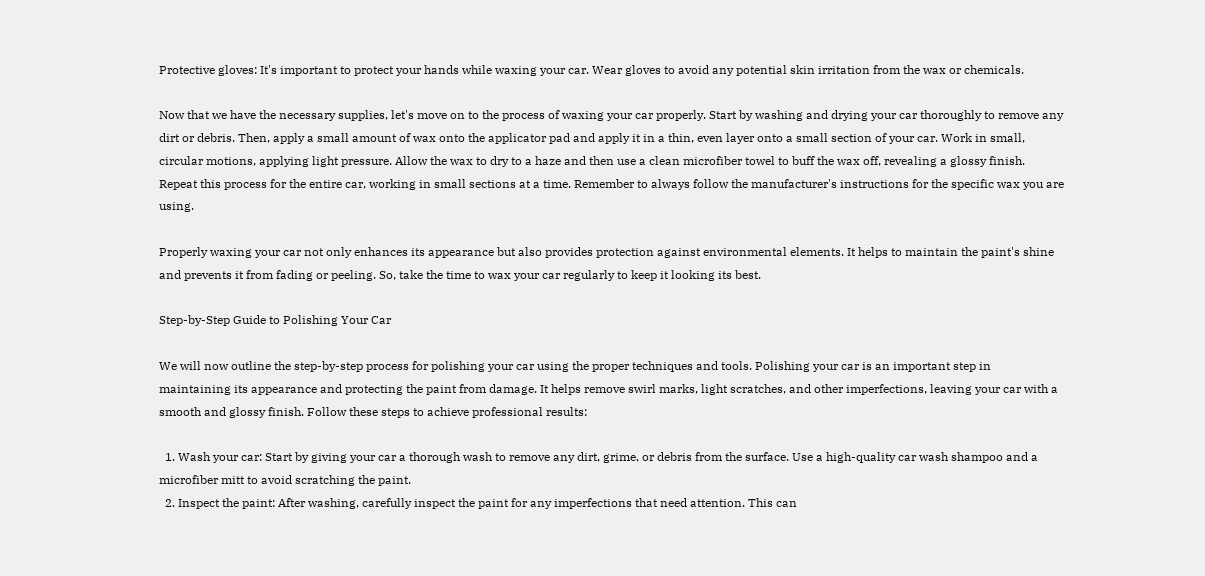Protective gloves: It's important to protect your hands while waxing your car. Wear gloves to avoid any potential skin irritation from the wax or chemicals.

Now that we have the necessary supplies, let's move on to the process of waxing your car properly. Start by washing and drying your car thoroughly to remove any dirt or debris. Then, apply a small amount of wax onto the applicator pad and apply it in a thin, even layer onto a small section of your car. Work in small, circular motions, applying light pressure. Allow the wax to dry to a haze and then use a clean microfiber towel to buff the wax off, revealing a glossy finish. Repeat this process for the entire car, working in small sections at a time. Remember to always follow the manufacturer's instructions for the specific wax you are using.

Properly waxing your car not only enhances its appearance but also provides protection against environmental elements. It helps to maintain the paint's shine and prevents it from fading or peeling. So, take the time to wax your car regularly to keep it looking its best.

Step-by-Step Guide to Polishing Your Car

We will now outline the step-by-step process for polishing your car using the proper techniques and tools. Polishing your car is an important step in maintaining its appearance and protecting the paint from damage. It helps remove swirl marks, light scratches, and other imperfections, leaving your car with a smooth and glossy finish. Follow these steps to achieve professional results:

  1. Wash your car: Start by giving your car a thorough wash to remove any dirt, grime, or debris from the surface. Use a high-quality car wash shampoo and a microfiber mitt to avoid scratching the paint.
  2. Inspect the paint: After washing, carefully inspect the paint for any imperfections that need attention. This can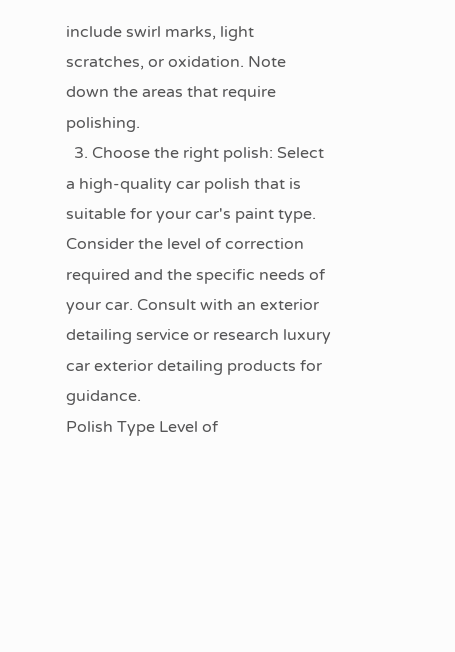include swirl marks, light scratches, or oxidation. Note down the areas that require polishing.
  3. Choose the right polish: Select a high-quality car polish that is suitable for your car's paint type. Consider the level of correction required and the specific needs of your car. Consult with an exterior detailing service or research luxury car exterior detailing products for guidance.
Polish Type Level of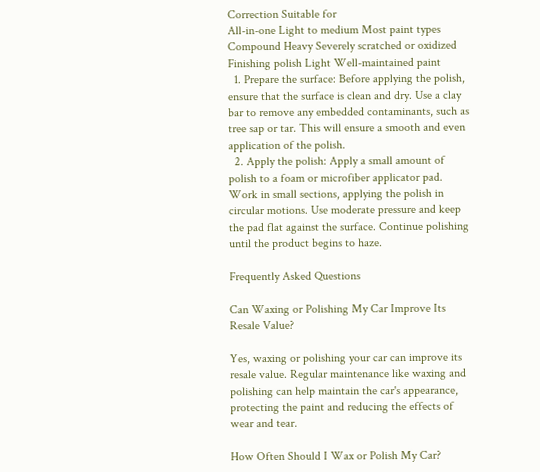Correction Suitable for
All-in-one Light to medium Most paint types
Compound Heavy Severely scratched or oxidized
Finishing polish Light Well-maintained paint
  1. Prepare the surface: Before applying the polish, ensure that the surface is clean and dry. Use a clay bar to remove any embedded contaminants, such as tree sap or tar. This will ensure a smooth and even application of the polish.
  2. Apply the polish: Apply a small amount of polish to a foam or microfiber applicator pad. Work in small sections, applying the polish in circular motions. Use moderate pressure and keep the pad flat against the surface. Continue polishing until the product begins to haze.

Frequently Asked Questions

Can Waxing or Polishing My Car Improve Its Resale Value?

Yes, waxing or polishing your car can improve its resale value. Regular maintenance like waxing and polishing can help maintain the car's appearance, protecting the paint and reducing the effects of wear and tear.

How Often Should I Wax or Polish My Car?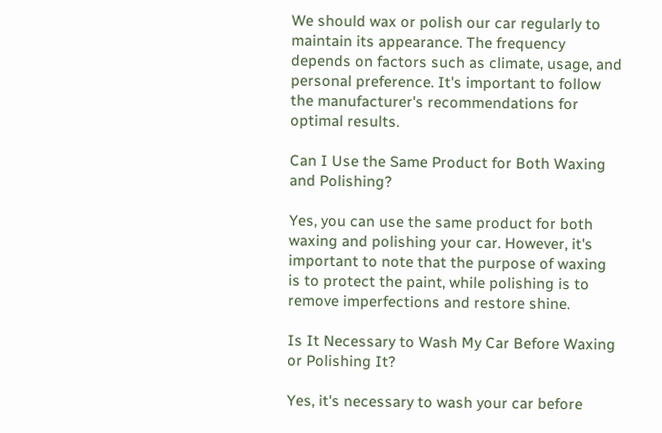We should wax or polish our car regularly to maintain its appearance. The frequency depends on factors such as climate, usage, and personal preference. It's important to follow the manufacturer's recommendations for optimal results.

Can I Use the Same Product for Both Waxing and Polishing?

Yes, you can use the same product for both waxing and polishing your car. However, it's important to note that the purpose of waxing is to protect the paint, while polishing is to remove imperfections and restore shine.

Is It Necessary to Wash My Car Before Waxing or Polishing It?

Yes, it's necessary to wash your car before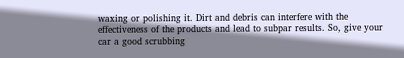waxing or polishing it. Dirt and debris can interfere with the effectiveness of the products and lead to subpar results. So, give your car a good scrubbing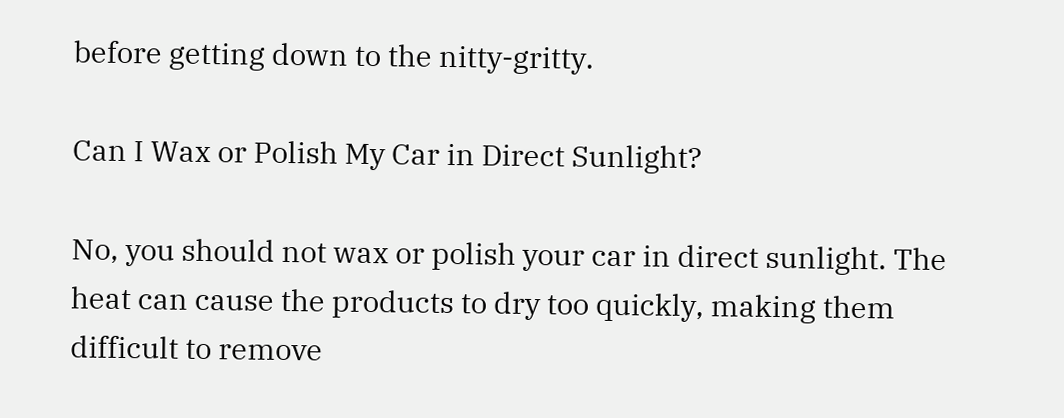before getting down to the nitty-gritty.

Can I Wax or Polish My Car in Direct Sunlight?

No, you should not wax or polish your car in direct sunlight. The heat can cause the products to dry too quickly, making them difficult to remove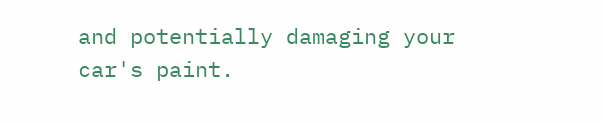and potentially damaging your car's paint.